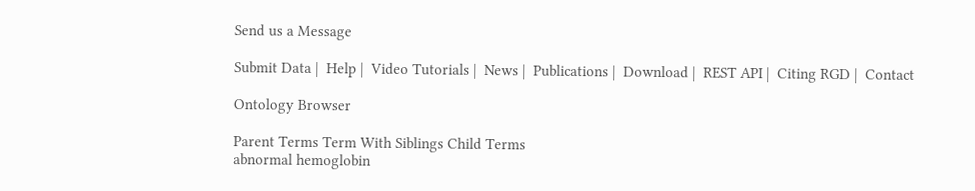Send us a Message

Submit Data |  Help |  Video Tutorials |  News |  Publications |  Download |  REST API |  Citing RGD |  Contact

Ontology Browser

Parent Terms Term With Siblings Child Terms
abnormal hemoglobin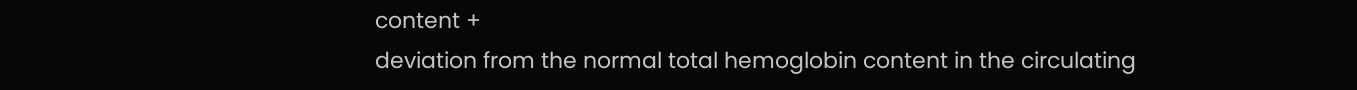content +
deviation from the normal total hemoglobin content in the circulating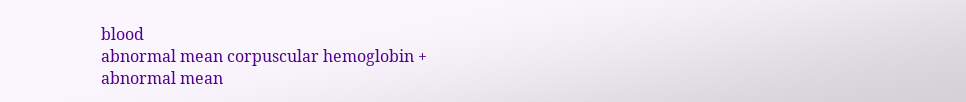blood
abnormal mean corpuscular hemoglobin +
abnormal mean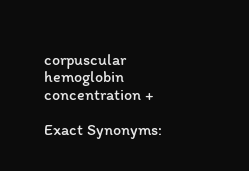corpuscular hemoglobin concentration +

Exact Synonyms: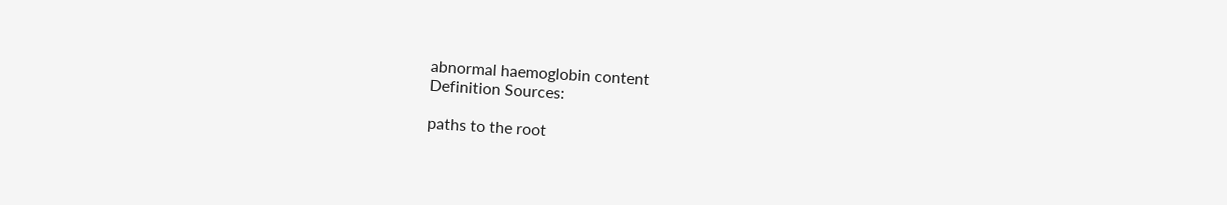abnormal haemoglobin content
Definition Sources:

paths to the root